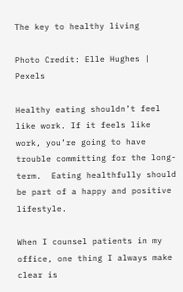The key to healthy living

Photo Credit: Elle Hughes | Pexels

Healthy eating shouldn’t feel like work. If it feels like work, you’re going to have trouble committing for the long-term.  Eating healthfully should be part of a happy and positive lifestyle.

When I counsel patients in my office, one thing I always make clear is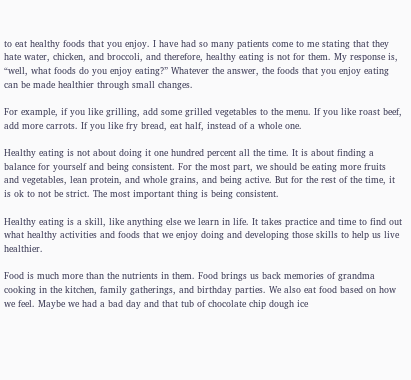to eat healthy foods that you enjoy. I have had so many patients come to me stating that they hate water, chicken, and broccoli, and therefore, healthy eating is not for them. My response is, “well, what foods do you enjoy eating?” Whatever the answer, the foods that you enjoy eating can be made healthier through small changes.

For example, if you like grilling, add some grilled vegetables to the menu. If you like roast beef, add more carrots. If you like fry bread, eat half, instead of a whole one.

Healthy eating is not about doing it one hundred percent all the time. It is about finding a balance for yourself and being consistent. For the most part, we should be eating more fruits and vegetables, lean protein, and whole grains, and being active. But for the rest of the time, it is ok to not be strict. The most important thing is being consistent.

Healthy eating is a skill, like anything else we learn in life. It takes practice and time to find out what healthy activities and foods that we enjoy doing and developing those skills to help us live healthier.

Food is much more than the nutrients in them. Food brings us back memories of grandma cooking in the kitchen, family gatherings, and birthday parties. We also eat food based on how we feel. Maybe we had a bad day and that tub of chocolate chip dough ice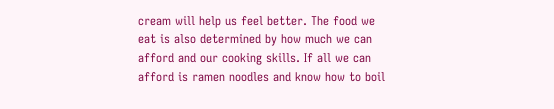cream will help us feel better. The food we eat is also determined by how much we can afford and our cooking skills. If all we can afford is ramen noodles and know how to boil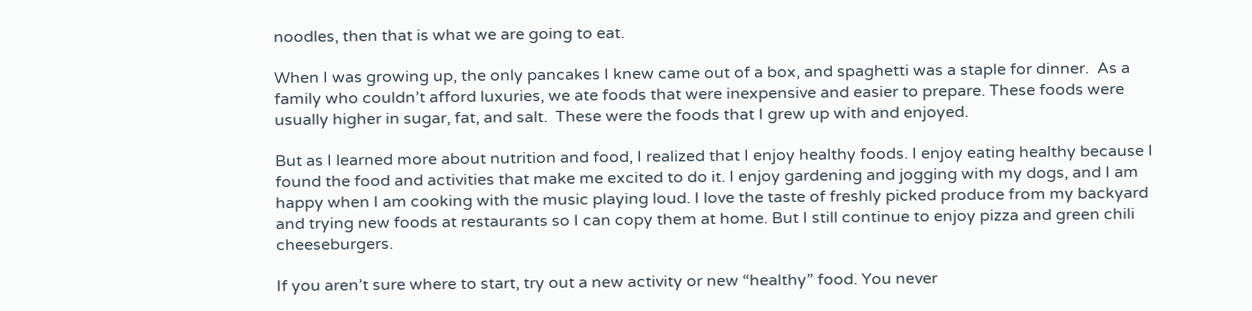noodles, then that is what we are going to eat.

When I was growing up, the only pancakes I knew came out of a box, and spaghetti was a staple for dinner.  As a family who couldn’t afford luxuries, we ate foods that were inexpensive and easier to prepare. These foods were usually higher in sugar, fat, and salt.  These were the foods that I grew up with and enjoyed.

But as I learned more about nutrition and food, I realized that I enjoy healthy foods. I enjoy eating healthy because I found the food and activities that make me excited to do it. I enjoy gardening and jogging with my dogs, and I am happy when I am cooking with the music playing loud. I love the taste of freshly picked produce from my backyard and trying new foods at restaurants so I can copy them at home. But I still continue to enjoy pizza and green chili cheeseburgers.

If you aren’t sure where to start, try out a new activity or new “healthy” food. You never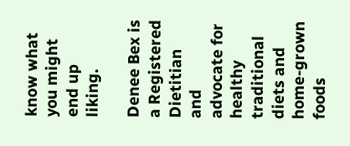know what you might end up liking.

Denee Bex is a Registered Dietitian and advocate for healthy traditional diets and home-grown foods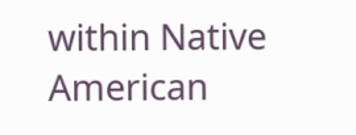within Native American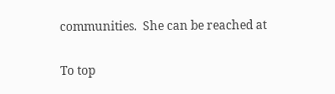communities.  She can be reached at

To top